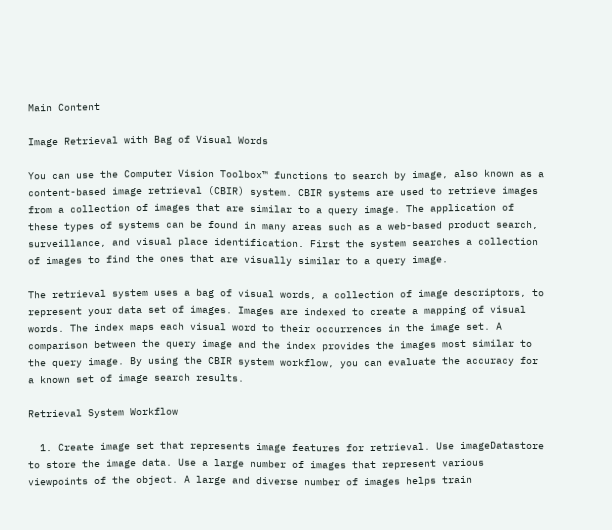Main Content

Image Retrieval with Bag of Visual Words

You can use the Computer Vision Toolbox™ functions to search by image, also known as a content-based image retrieval (CBIR) system. CBIR systems are used to retrieve images from a collection of images that are similar to a query image. The application of these types of systems can be found in many areas such as a web-based product search, surveillance, and visual place identification. First the system searches a collection of images to find the ones that are visually similar to a query image.

The retrieval system uses a bag of visual words, a collection of image descriptors, to represent your data set of images. Images are indexed to create a mapping of visual words. The index maps each visual word to their occurrences in the image set. A comparison between the query image and the index provides the images most similar to the query image. By using the CBIR system workflow, you can evaluate the accuracy for a known set of image search results.

Retrieval System Workflow

  1. Create image set that represents image features for retrieval. Use imageDatastore to store the image data. Use a large number of images that represent various viewpoints of the object. A large and diverse number of images helps train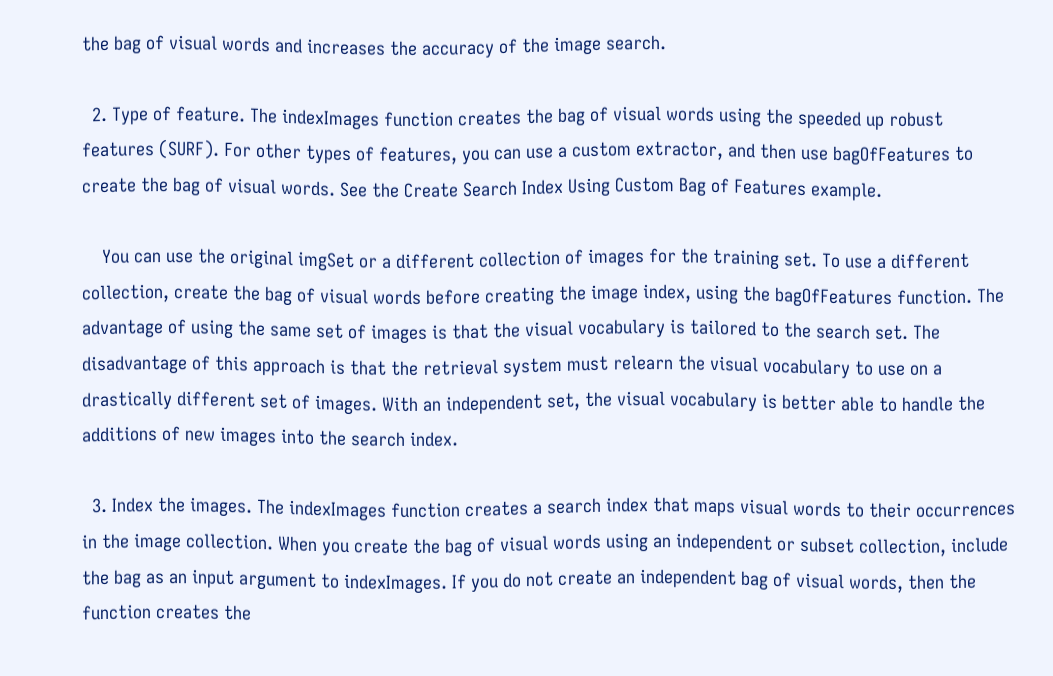the bag of visual words and increases the accuracy of the image search.

  2. Type of feature. The indexImages function creates the bag of visual words using the speeded up robust features (SURF). For other types of features, you can use a custom extractor, and then use bagOfFeatures to create the bag of visual words. See the Create Search Index Using Custom Bag of Features example.

    You can use the original imgSet or a different collection of images for the training set. To use a different collection, create the bag of visual words before creating the image index, using the bagOfFeatures function. The advantage of using the same set of images is that the visual vocabulary is tailored to the search set. The disadvantage of this approach is that the retrieval system must relearn the visual vocabulary to use on a drastically different set of images. With an independent set, the visual vocabulary is better able to handle the additions of new images into the search index.

  3. Index the images. The indexImages function creates a search index that maps visual words to their occurrences in the image collection. When you create the bag of visual words using an independent or subset collection, include the bag as an input argument to indexImages. If you do not create an independent bag of visual words, then the function creates the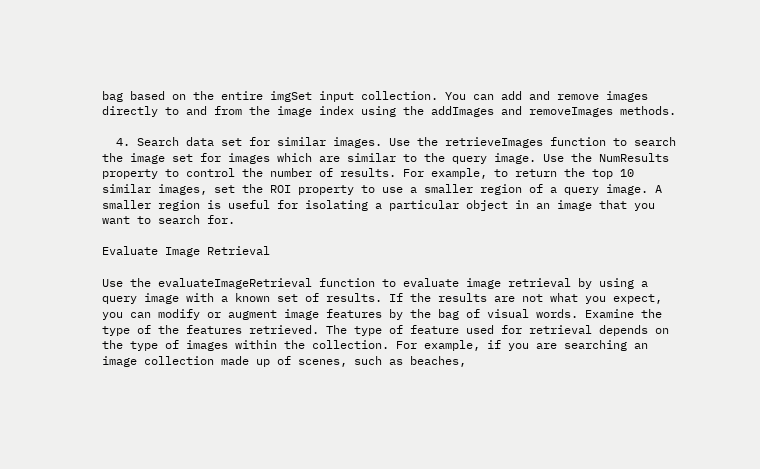bag based on the entire imgSet input collection. You can add and remove images directly to and from the image index using the addImages and removeImages methods.

  4. Search data set for similar images. Use the retrieveImages function to search the image set for images which are similar to the query image. Use the NumResults property to control the number of results. For example, to return the top 10 similar images, set the ROI property to use a smaller region of a query image. A smaller region is useful for isolating a particular object in an image that you want to search for.

Evaluate Image Retrieval

Use the evaluateImageRetrieval function to evaluate image retrieval by using a query image with a known set of results. If the results are not what you expect, you can modify or augment image features by the bag of visual words. Examine the type of the features retrieved. The type of feature used for retrieval depends on the type of images within the collection. For example, if you are searching an image collection made up of scenes, such as beaches,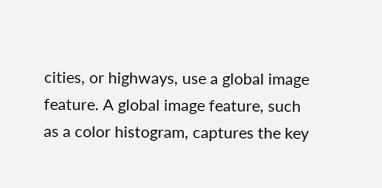cities, or highways, use a global image feature. A global image feature, such as a color histogram, captures the key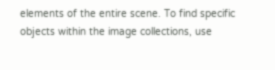elements of the entire scene. To find specific objects within the image collections, use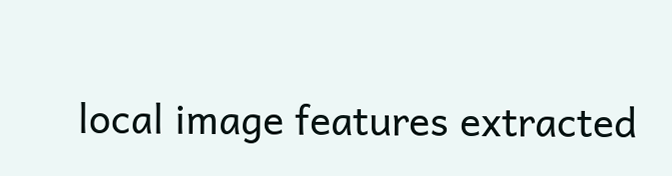local image features extracted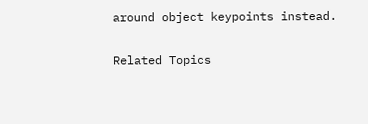around object keypoints instead.

Related Topics